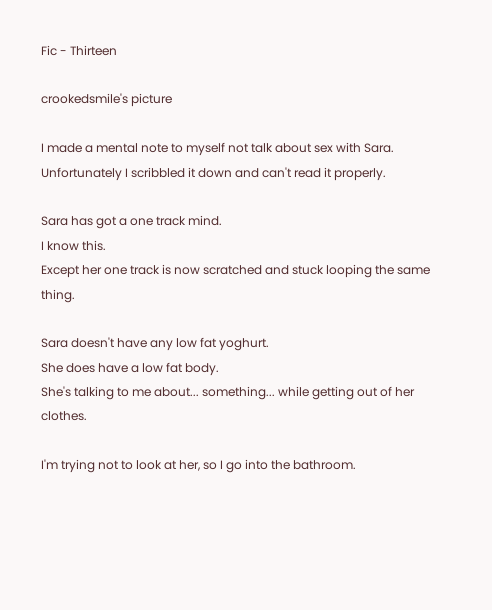Fic - Thirteen

crookedsmile's picture

I made a mental note to myself not talk about sex with Sara.
Unfortunately I scribbled it down and can't read it properly.

Sara has got a one track mind.
I know this.
Except her one track is now scratched and stuck looping the same thing.

Sara doesn't have any low fat yoghurt.
She does have a low fat body.
She's talking to me about... something... while getting out of her clothes.

I'm trying not to look at her, so I go into the bathroom.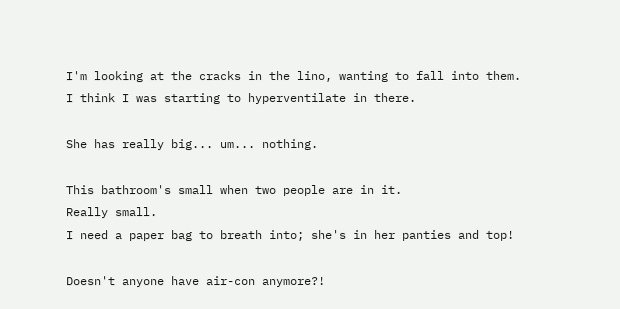I'm looking at the cracks in the lino, wanting to fall into them.
I think I was starting to hyperventilate in there.

She has really big... um... nothing.

This bathroom's small when two people are in it.
Really small.
I need a paper bag to breath into; she's in her panties and top!

Doesn't anyone have air-con anymore?!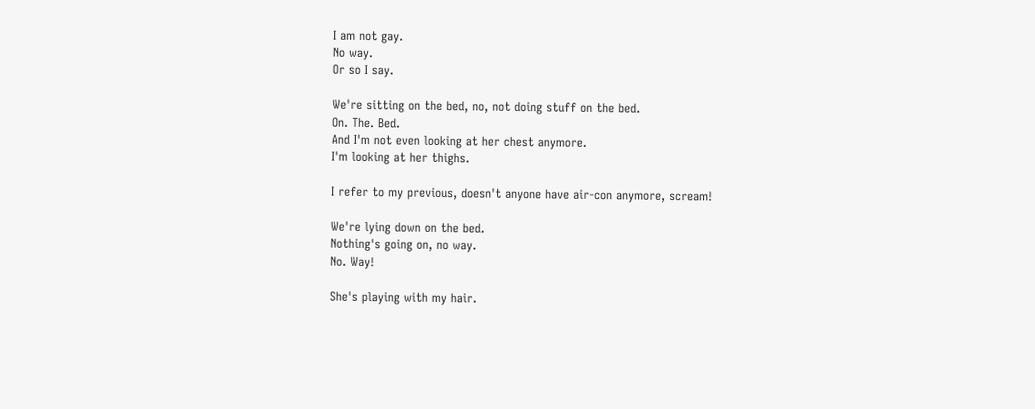I am not gay.
No way.
Or so I say.

We're sitting on the bed, no, not doing stuff on the bed.
On. The. Bed.
And I'm not even looking at her chest anymore.
I'm looking at her thighs.

I refer to my previous, doesn't anyone have air-con anymore, scream!

We're lying down on the bed.
Nothing's going on, no way.
No. Way!

She's playing with my hair.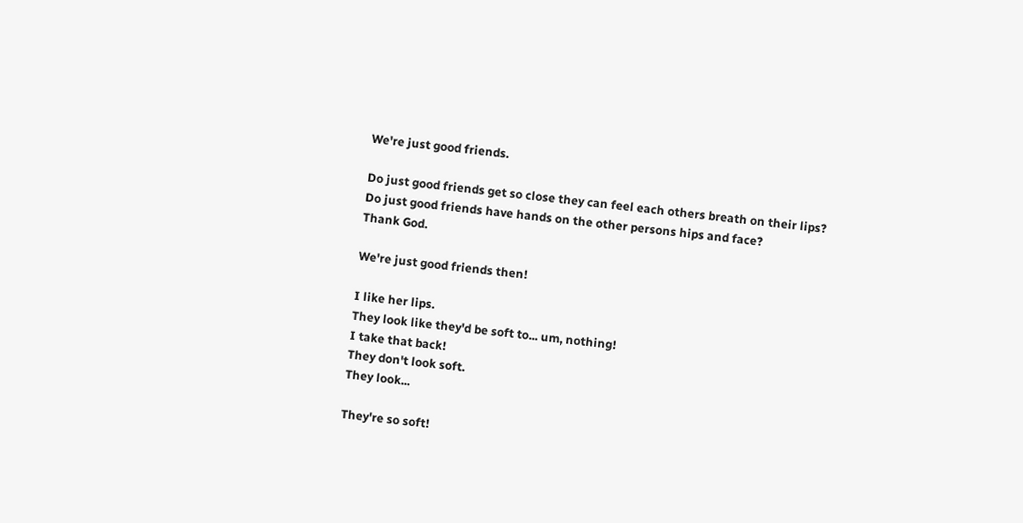We're just good friends.

Do just good friends get so close they can feel each others breath on their lips?
Do just good friends have hands on the other persons hips and face?
Thank God.

We're just good friends then!

I like her lips.
They look like they'd be soft to... um, nothing!
I take that back!
They don't look soft.
They look...

They're so soft!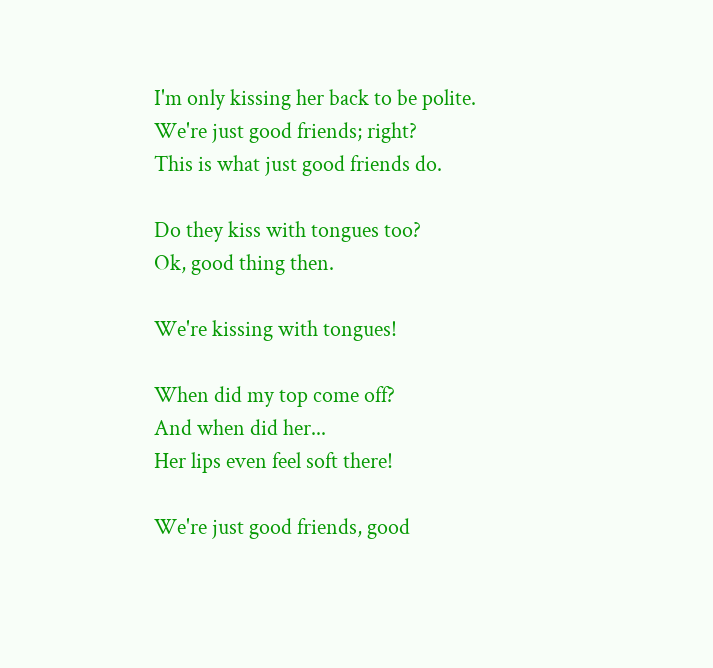I'm only kissing her back to be polite.
We're just good friends; right?
This is what just good friends do.

Do they kiss with tongues too?
Ok, good thing then.

We're kissing with tongues!

When did my top come off?
And when did her...
Her lips even feel soft there!

We're just good friends, good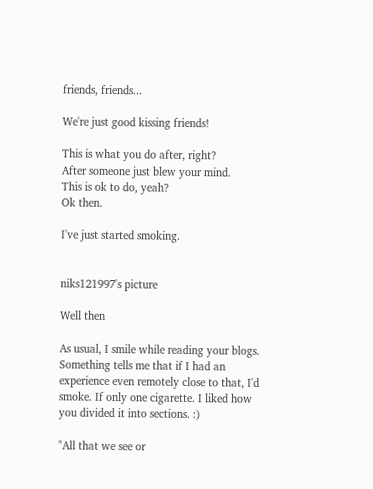friends, friends...

We're just good kissing friends!

This is what you do after, right?
After someone just blew your mind.
This is ok to do, yeah?
Ok then.

I've just started smoking.


niks121997's picture

Well then

As usual, I smile while reading your blogs. Something tells me that if I had an experience even remotely close to that, I'd smoke. If only one cigarette. I liked how you divided it into sections. :)

"All that we see or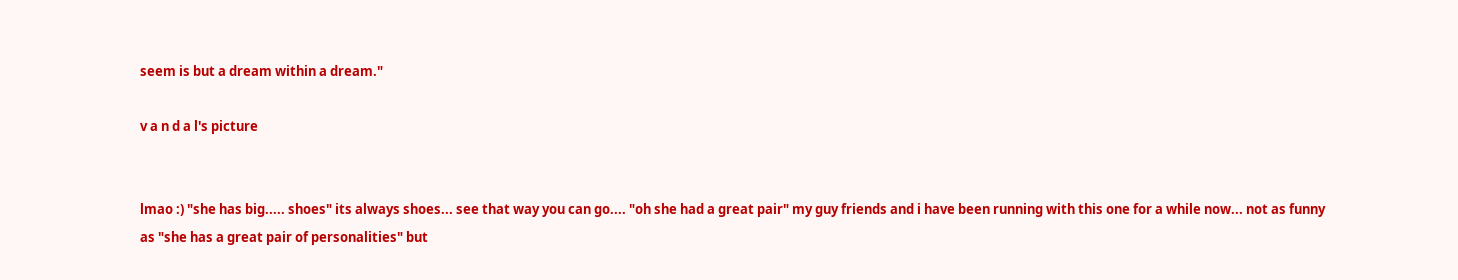seem is but a dream within a dream."

v a n d a l's picture


lmao :) "she has big..... shoes" its always shoes... see that way you can go.... "oh she had a great pair" my guy friends and i have been running with this one for a while now... not as funny as "she has a great pair of personalities" but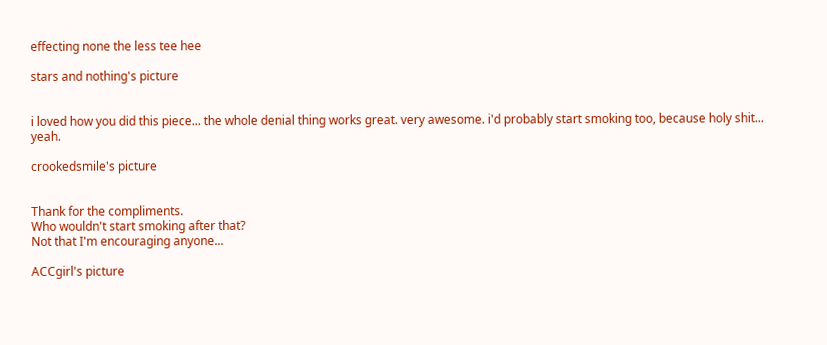effecting none the less tee hee

stars and nothing's picture


i loved how you did this piece... the whole denial thing works great. very awesome. i'd probably start smoking too, because holy shit... yeah.

crookedsmile's picture


Thank for the compliments.
Who wouldn't start smoking after that?
Not that I'm encouraging anyone...

ACCgirl's picture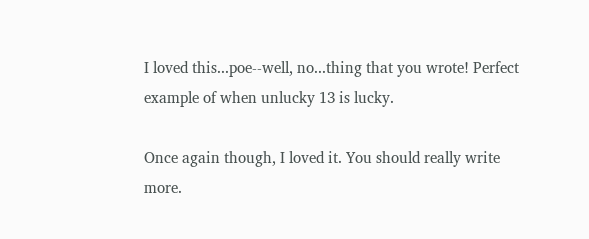I loved this...poe--well, no...thing that you wrote! Perfect
example of when unlucky 13 is lucky.

Once again though, I loved it. You should really write more.